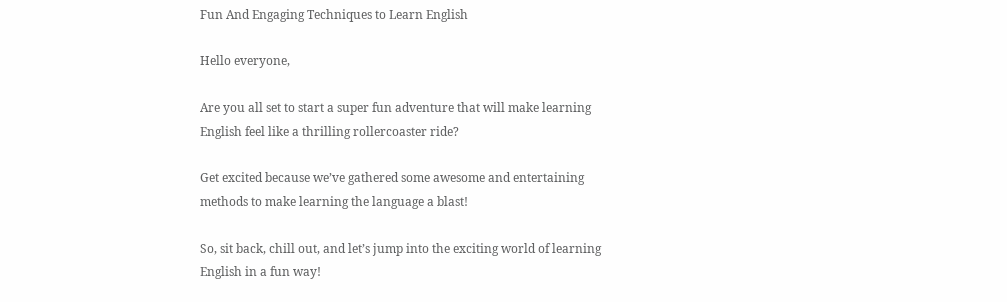Fun And Engaging Techniques to Learn English

Hello everyone,

Are you all set to start a super fun adventure that will make learning English feel like a thrilling rollercoaster ride?

Get excited because we’ve gathered some awesome and entertaining methods to make learning the language a blast!

So, sit back, chill out, and let’s jump into the exciting world of learning English in a fun way!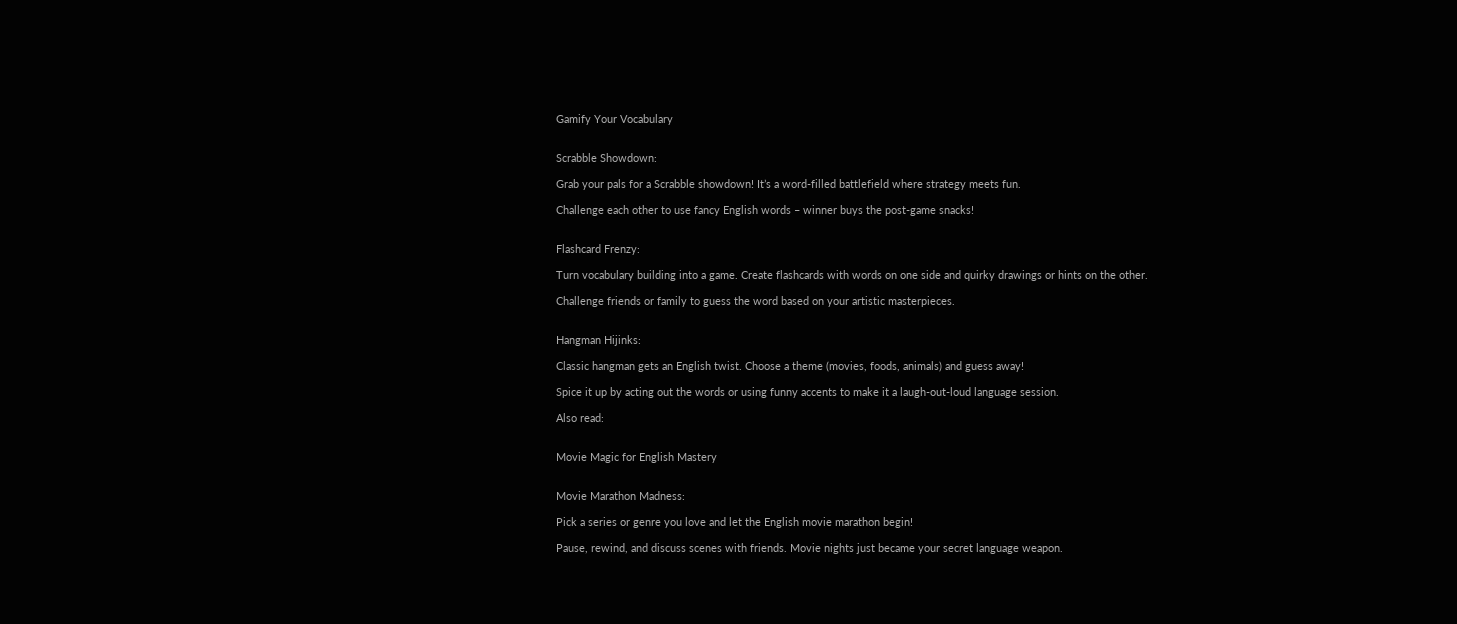Gamify Your Vocabulary


Scrabble Showdown:

Grab your pals for a Scrabble showdown! It’s a word-filled battlefield where strategy meets fun.

Challenge each other to use fancy English words – winner buys the post-game snacks!


Flashcard Frenzy:

Turn vocabulary building into a game. Create flashcards with words on one side and quirky drawings or hints on the other.

Challenge friends or family to guess the word based on your artistic masterpieces.


Hangman Hijinks:

Classic hangman gets an English twist. Choose a theme (movies, foods, animals) and guess away!

Spice it up by acting out the words or using funny accents to make it a laugh-out-loud language session.

Also read:


Movie Magic for English Mastery


Movie Marathon Madness:

Pick a series or genre you love and let the English movie marathon begin!

Pause, rewind, and discuss scenes with friends. Movie nights just became your secret language weapon.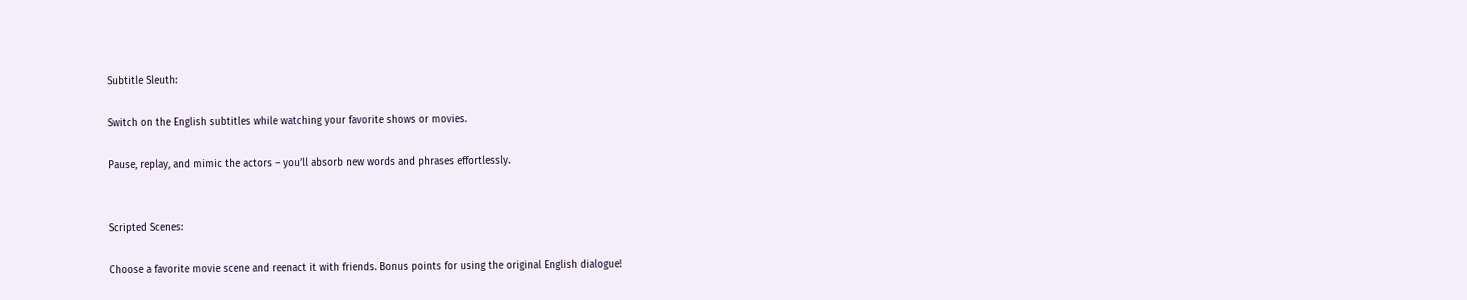Subtitle Sleuth:

Switch on the English subtitles while watching your favorite shows or movies.

Pause, replay, and mimic the actors – you’ll absorb new words and phrases effortlessly.


Scripted Scenes:

Choose a favorite movie scene and reenact it with friends. Bonus points for using the original English dialogue!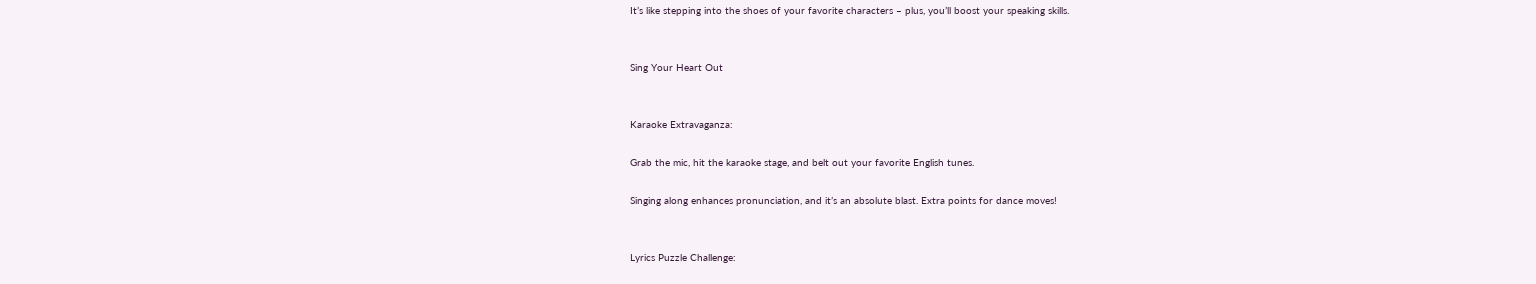It’s like stepping into the shoes of your favorite characters – plus, you’ll boost your speaking skills.


Sing Your Heart Out


Karaoke Extravaganza:

Grab the mic, hit the karaoke stage, and belt out your favorite English tunes.

Singing along enhances pronunciation, and it’s an absolute blast. Extra points for dance moves!


Lyrics Puzzle Challenge: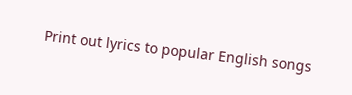Print out lyrics to popular English songs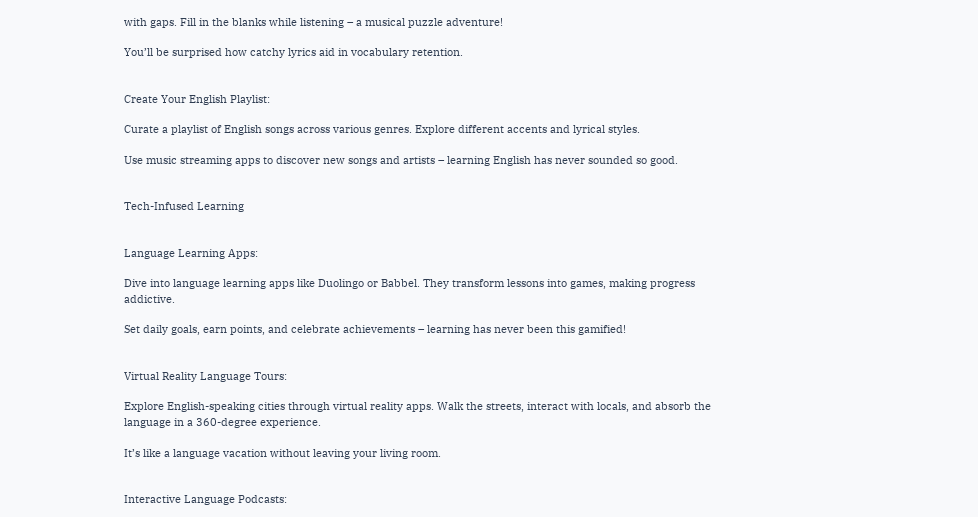with gaps. Fill in the blanks while listening – a musical puzzle adventure!

You’ll be surprised how catchy lyrics aid in vocabulary retention.


Create Your English Playlist:

Curate a playlist of English songs across various genres. Explore different accents and lyrical styles.

Use music streaming apps to discover new songs and artists – learning English has never sounded so good.


Tech-Infused Learning


Language Learning Apps:

Dive into language learning apps like Duolingo or Babbel. They transform lessons into games, making progress addictive.

Set daily goals, earn points, and celebrate achievements – learning has never been this gamified!


Virtual Reality Language Tours:

Explore English-speaking cities through virtual reality apps. Walk the streets, interact with locals, and absorb the language in a 360-degree experience.

It’s like a language vacation without leaving your living room.


Interactive Language Podcasts: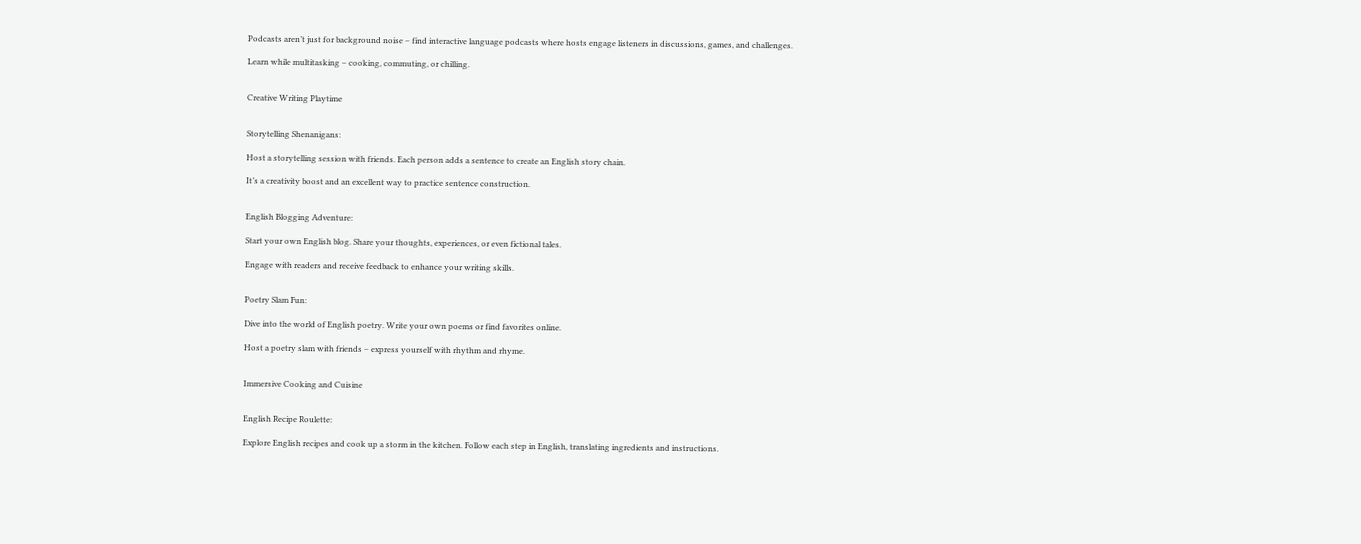Podcasts aren’t just for background noise – find interactive language podcasts where hosts engage listeners in discussions, games, and challenges.

Learn while multitasking – cooking, commuting, or chilling.


Creative Writing Playtime


Storytelling Shenanigans:

Host a storytelling session with friends. Each person adds a sentence to create an English story chain.

It’s a creativity boost and an excellent way to practice sentence construction.


English Blogging Adventure:

Start your own English blog. Share your thoughts, experiences, or even fictional tales.

Engage with readers and receive feedback to enhance your writing skills.


Poetry Slam Fun:

Dive into the world of English poetry. Write your own poems or find favorites online.

Host a poetry slam with friends – express yourself with rhythm and rhyme.


Immersive Cooking and Cuisine


English Recipe Roulette:

Explore English recipes and cook up a storm in the kitchen. Follow each step in English, translating ingredients and instructions.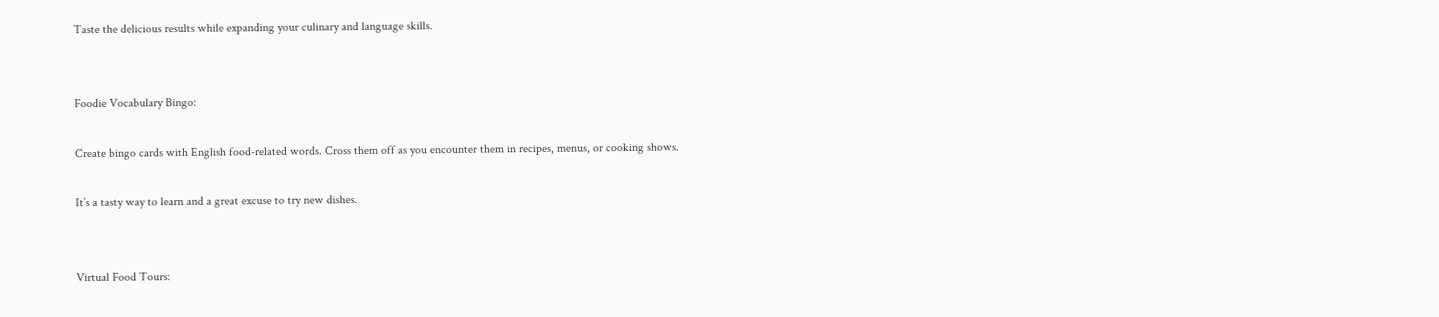Taste the delicious results while expanding your culinary and language skills.


Foodie Vocabulary Bingo:

Create bingo cards with English food-related words. Cross them off as you encounter them in recipes, menus, or cooking shows.

It’s a tasty way to learn and a great excuse to try new dishes.


Virtual Food Tours: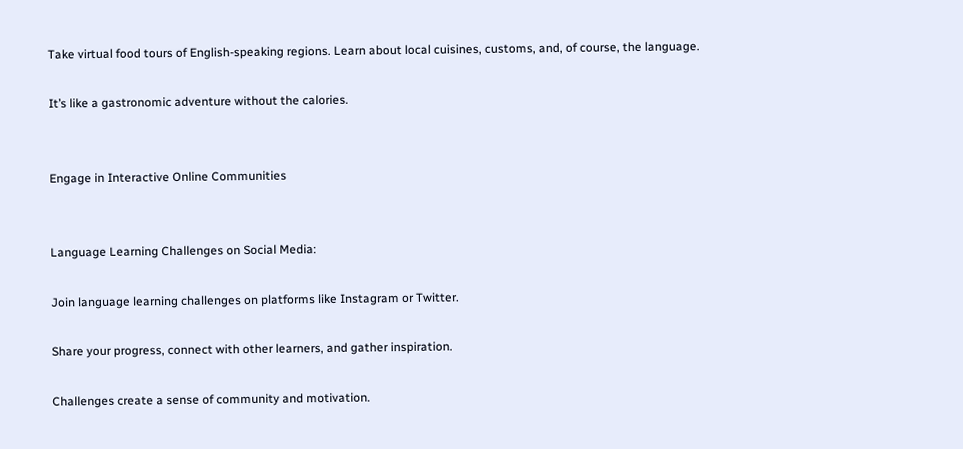Take virtual food tours of English-speaking regions. Learn about local cuisines, customs, and, of course, the language.

It’s like a gastronomic adventure without the calories.


Engage in Interactive Online Communities


Language Learning Challenges on Social Media:

Join language learning challenges on platforms like Instagram or Twitter.

Share your progress, connect with other learners, and gather inspiration.

Challenges create a sense of community and motivation.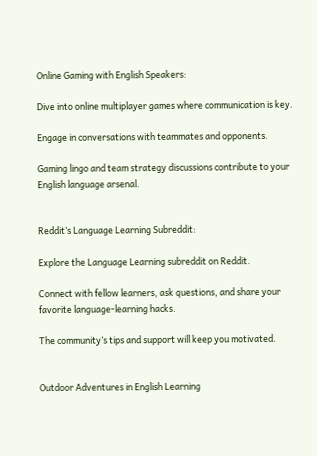Online Gaming with English Speakers:

Dive into online multiplayer games where communication is key.

Engage in conversations with teammates and opponents.

Gaming lingo and team strategy discussions contribute to your English language arsenal.


Reddit’s Language Learning Subreddit:

Explore the Language Learning subreddit on Reddit.

Connect with fellow learners, ask questions, and share your favorite language-learning hacks.

The community’s tips and support will keep you motivated.


Outdoor Adventures in English Learning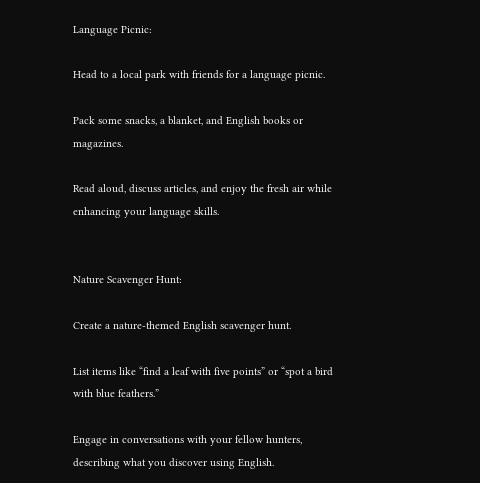Language Picnic:

Head to a local park with friends for a language picnic.

Pack some snacks, a blanket, and English books or magazines.

Read aloud, discuss articles, and enjoy the fresh air while enhancing your language skills.


Nature Scavenger Hunt:

Create a nature-themed English scavenger hunt.

List items like “find a leaf with five points” or “spot a bird with blue feathers.”

Engage in conversations with your fellow hunters, describing what you discover using English.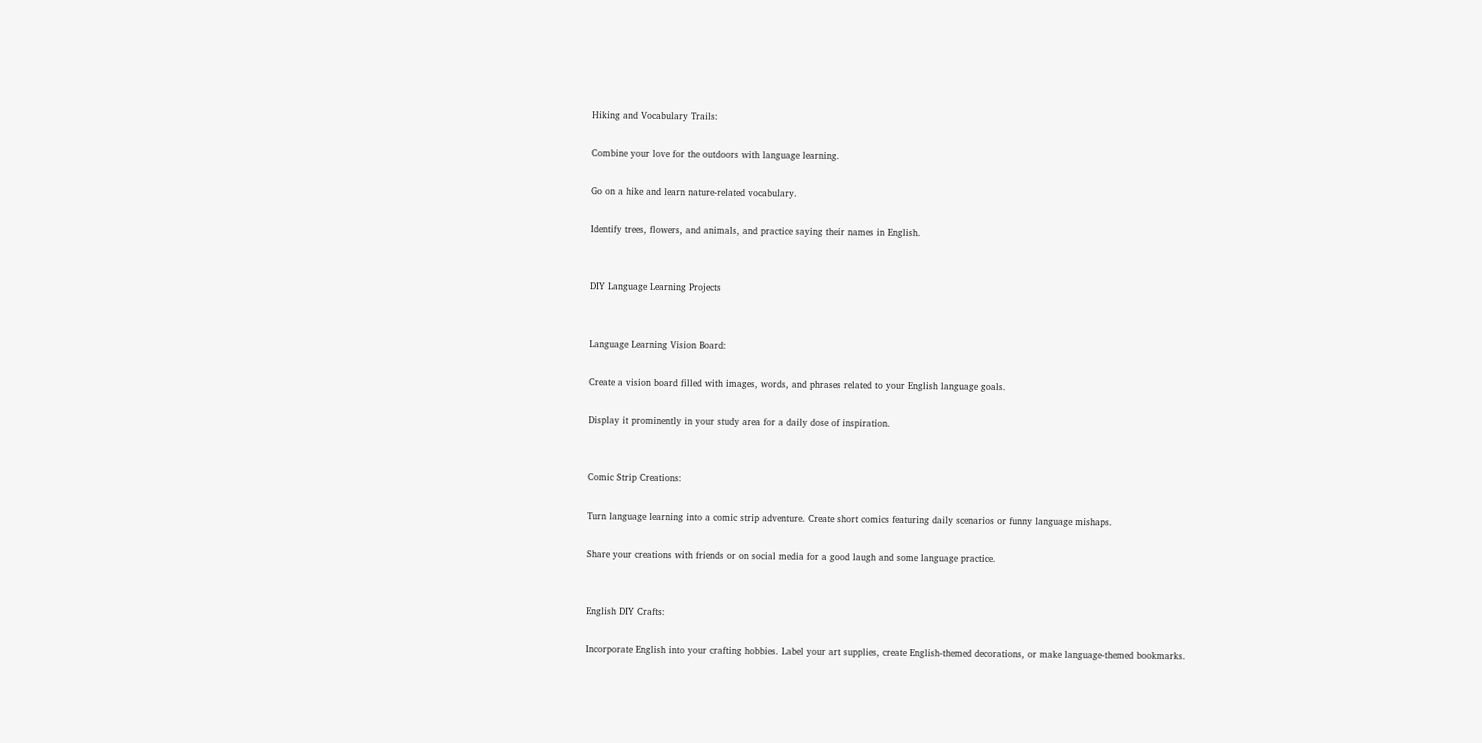Hiking and Vocabulary Trails:

Combine your love for the outdoors with language learning.

Go on a hike and learn nature-related vocabulary.

Identify trees, flowers, and animals, and practice saying their names in English.


DIY Language Learning Projects


Language Learning Vision Board:

Create a vision board filled with images, words, and phrases related to your English language goals.

Display it prominently in your study area for a daily dose of inspiration.


Comic Strip Creations:

Turn language learning into a comic strip adventure. Create short comics featuring daily scenarios or funny language mishaps.

Share your creations with friends or on social media for a good laugh and some language practice.


English DIY Crafts:

Incorporate English into your crafting hobbies. Label your art supplies, create English-themed decorations, or make language-themed bookmarks.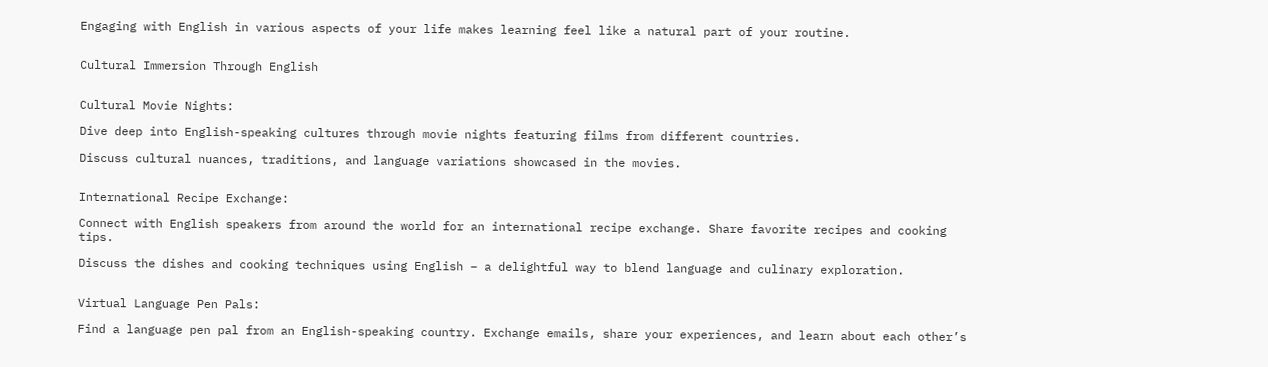Engaging with English in various aspects of your life makes learning feel like a natural part of your routine.


Cultural Immersion Through English


Cultural Movie Nights:

Dive deep into English-speaking cultures through movie nights featuring films from different countries.

Discuss cultural nuances, traditions, and language variations showcased in the movies.


International Recipe Exchange:

Connect with English speakers from around the world for an international recipe exchange. Share favorite recipes and cooking tips.

Discuss the dishes and cooking techniques using English – a delightful way to blend language and culinary exploration.


Virtual Language Pen Pals:

Find a language pen pal from an English-speaking country. Exchange emails, share your experiences, and learn about each other’s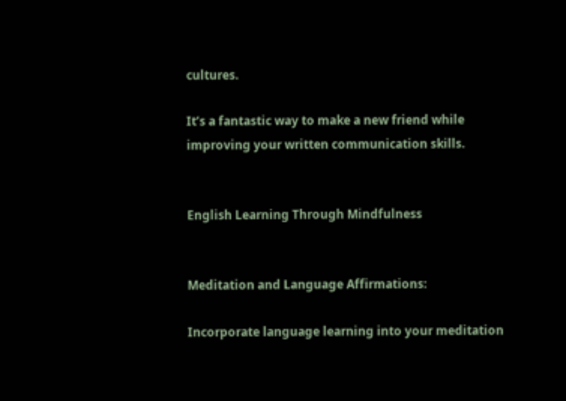cultures.

It’s a fantastic way to make a new friend while improving your written communication skills.


English Learning Through Mindfulness


Meditation and Language Affirmations:

Incorporate language learning into your meditation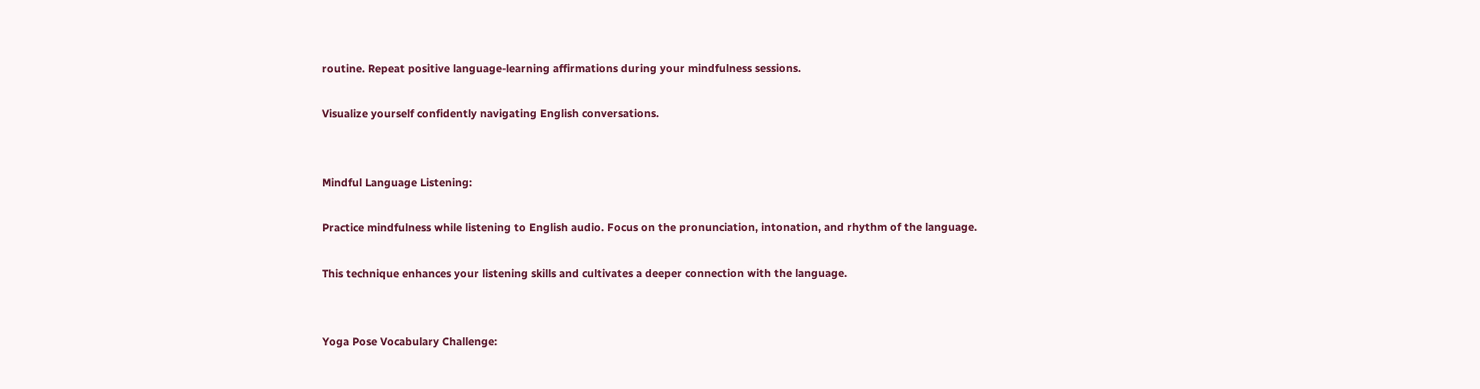routine. Repeat positive language-learning affirmations during your mindfulness sessions.

Visualize yourself confidently navigating English conversations.


Mindful Language Listening:

Practice mindfulness while listening to English audio. Focus on the pronunciation, intonation, and rhythm of the language.

This technique enhances your listening skills and cultivates a deeper connection with the language.


Yoga Pose Vocabulary Challenge: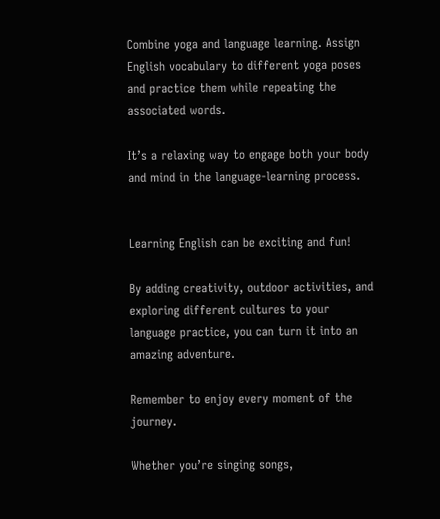Combine yoga and language learning. Assign English vocabulary to different yoga poses and practice them while repeating the associated words.

It’s a relaxing way to engage both your body and mind in the language-learning process.


Learning English can be exciting and fun!

By adding creativity, outdoor activities, and exploring different cultures to your language practice, you can turn it into an amazing adventure.

Remember to enjoy every moment of the journey.

Whether you’re singing songs,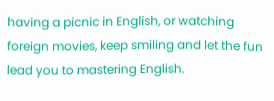having a picnic in English, or watching foreign movies, keep smiling and let the fun lead you to mastering English.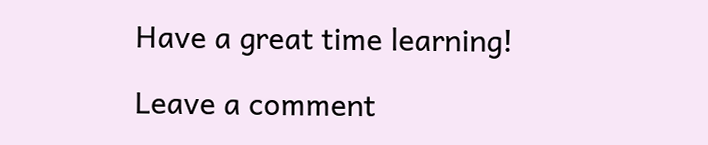Have a great time learning!

Leave a comment